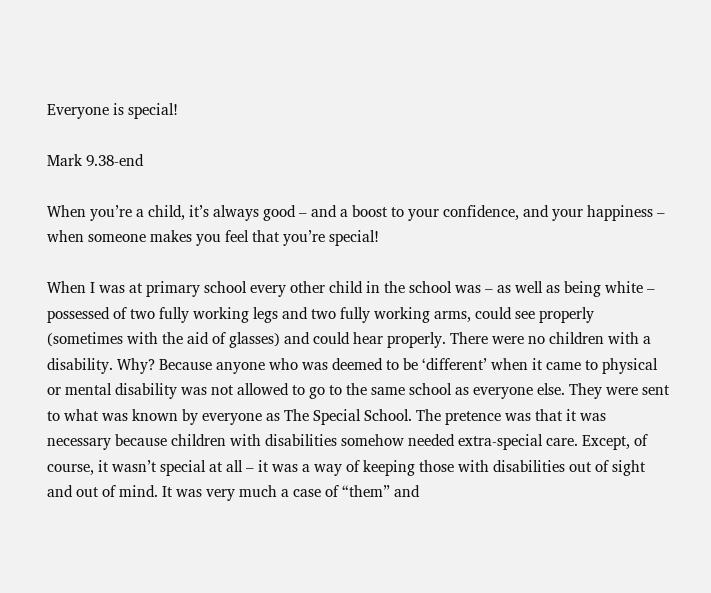Everyone is special!

Mark 9.38-end

When you’re a child, it’s always good – and a boost to your confidence, and your happiness – when someone makes you feel that you’re special!

When I was at primary school every other child in the school was – as well as being white – possessed of two fully working legs and two fully working arms, could see properly (sometimes with the aid of glasses) and could hear properly. There were no children with a disability. Why? Because anyone who was deemed to be ‘different’ when it came to physical or mental disability was not allowed to go to the same school as everyone else. They were sent to what was known by everyone as The Special School. The pretence was that it was necessary because children with disabilities somehow needed extra-special care. Except, of course, it wasn’t special at all – it was a way of keeping those with disabilities out of sight and out of mind. It was very much a case of “them” and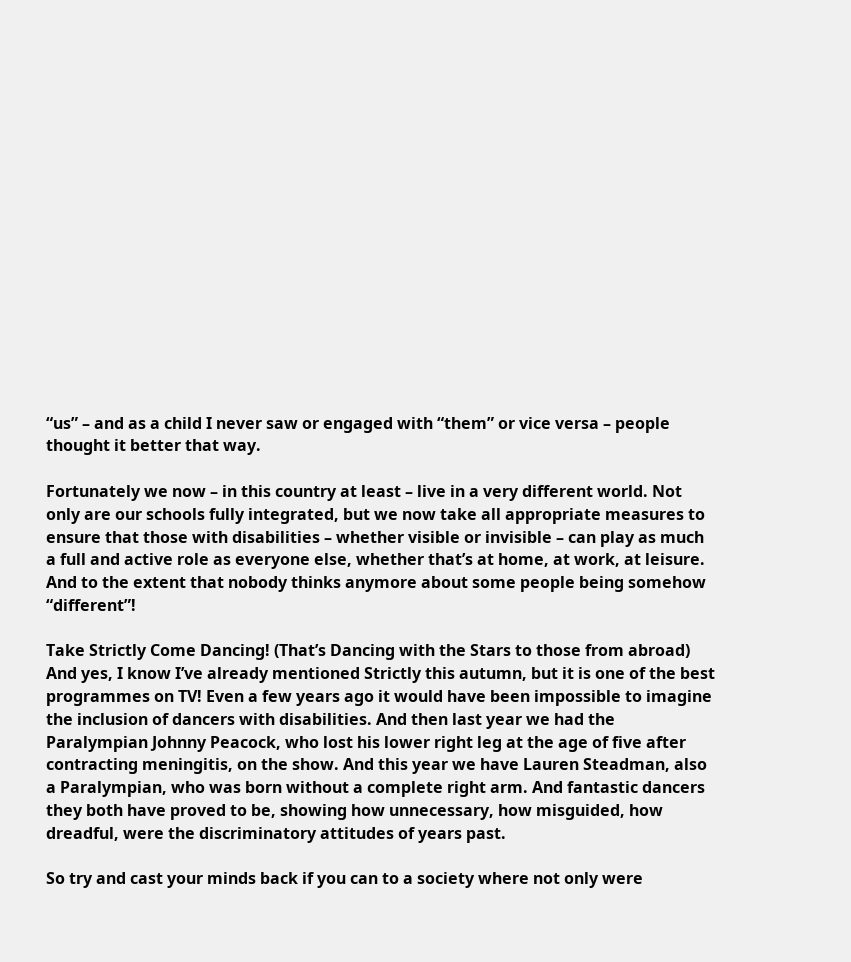“us” – and as a child I never saw or engaged with “them” or vice versa – people thought it better that way.

Fortunately we now – in this country at least – live in a very different world. Not only are our schools fully integrated, but we now take all appropriate measures to ensure that those with disabilities – whether visible or invisible – can play as much a full and active role as everyone else, whether that’s at home, at work, at leisure. And to the extent that nobody thinks anymore about some people being somehow “different”!

Take Strictly Come Dancing! (That’s Dancing with the Stars to those from abroad) And yes, I know I’ve already mentioned Strictly this autumn, but it is one of the best programmes on TV! Even a few years ago it would have been impossible to imagine the inclusion of dancers with disabilities. And then last year we had the Paralympian Johnny Peacock, who lost his lower right leg at the age of five after contracting meningitis, on the show. And this year we have Lauren Steadman, also a Paralympian, who was born without a complete right arm. And fantastic dancers they both have proved to be, showing how unnecessary, how misguided, how dreadful, were the discriminatory attitudes of years past.

So try and cast your minds back if you can to a society where not only were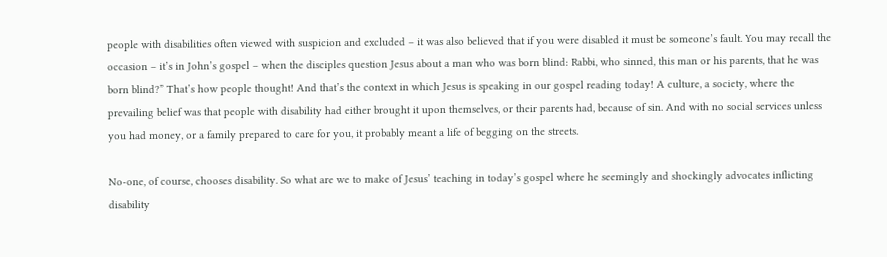people with disabilities often viewed with suspicion and excluded – it was also believed that if you were disabled it must be someone’s fault. You may recall the occasion – it’s in John’s gospel – when the disciples question Jesus about a man who was born blind: Rabbi, who sinned, this man or his parents, that he was born blind?” That’s how people thought! And that’s the context in which Jesus is speaking in our gospel reading today! A culture, a society, where the prevailing belief was that people with disability had either brought it upon themselves, or their parents had, because of sin. And with no social services unless you had money, or a family prepared to care for you, it probably meant a life of begging on the streets.

No-one, of course, chooses disability. So what are we to make of Jesus’ teaching in today’s gospel where he seemingly and shockingly advocates inflicting disability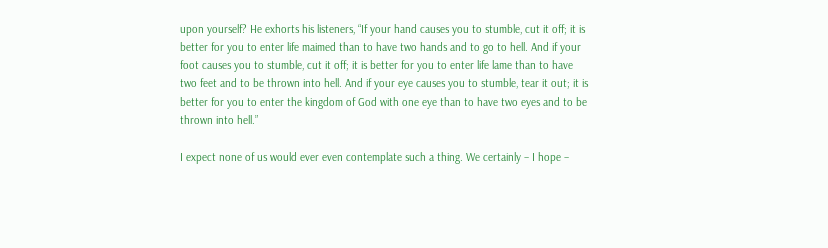upon yourself? He exhorts his listeners, “If your hand causes you to stumble, cut it off; it is better for you to enter life maimed than to have two hands and to go to hell. And if your foot causes you to stumble, cut it off; it is better for you to enter life lame than to have two feet and to be thrown into hell. And if your eye causes you to stumble, tear it out; it is better for you to enter the kingdom of God with one eye than to have two eyes and to be thrown into hell.”

I expect none of us would ever even contemplate such a thing. We certainly – I hope –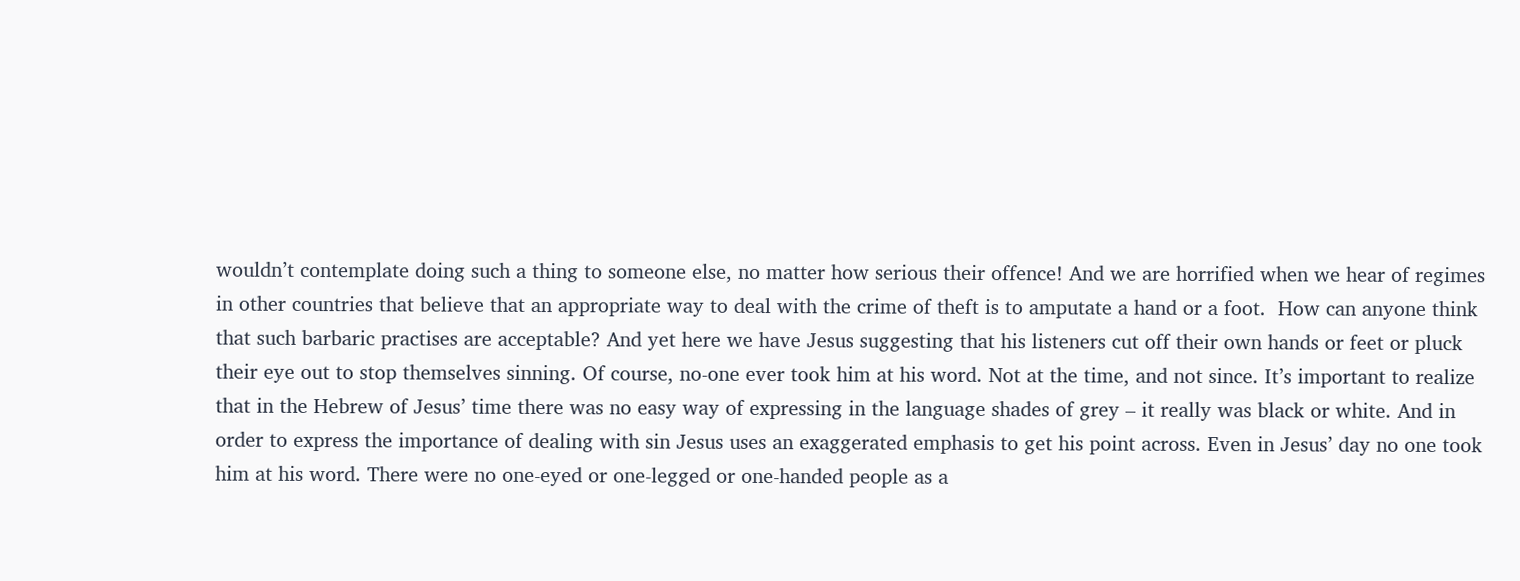wouldn’t contemplate doing such a thing to someone else, no matter how serious their offence! And we are horrified when we hear of regimes in other countries that believe that an appropriate way to deal with the crime of theft is to amputate a hand or a foot.  How can anyone think that such barbaric practises are acceptable? And yet here we have Jesus suggesting that his listeners cut off their own hands or feet or pluck their eye out to stop themselves sinning. Of course, no-one ever took him at his word. Not at the time, and not since. It’s important to realize that in the Hebrew of Jesus’ time there was no easy way of expressing in the language shades of grey – it really was black or white. And in order to express the importance of dealing with sin Jesus uses an exaggerated emphasis to get his point across. Even in Jesus’ day no one took him at his word. There were no one-eyed or one-legged or one-handed people as a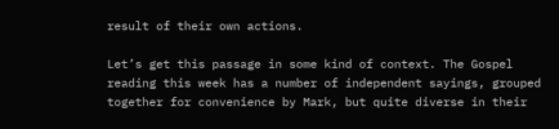result of their own actions.

Let’s get this passage in some kind of context. The Gospel reading this week has a number of independent sayings, grouped together for convenience by Mark, but quite diverse in their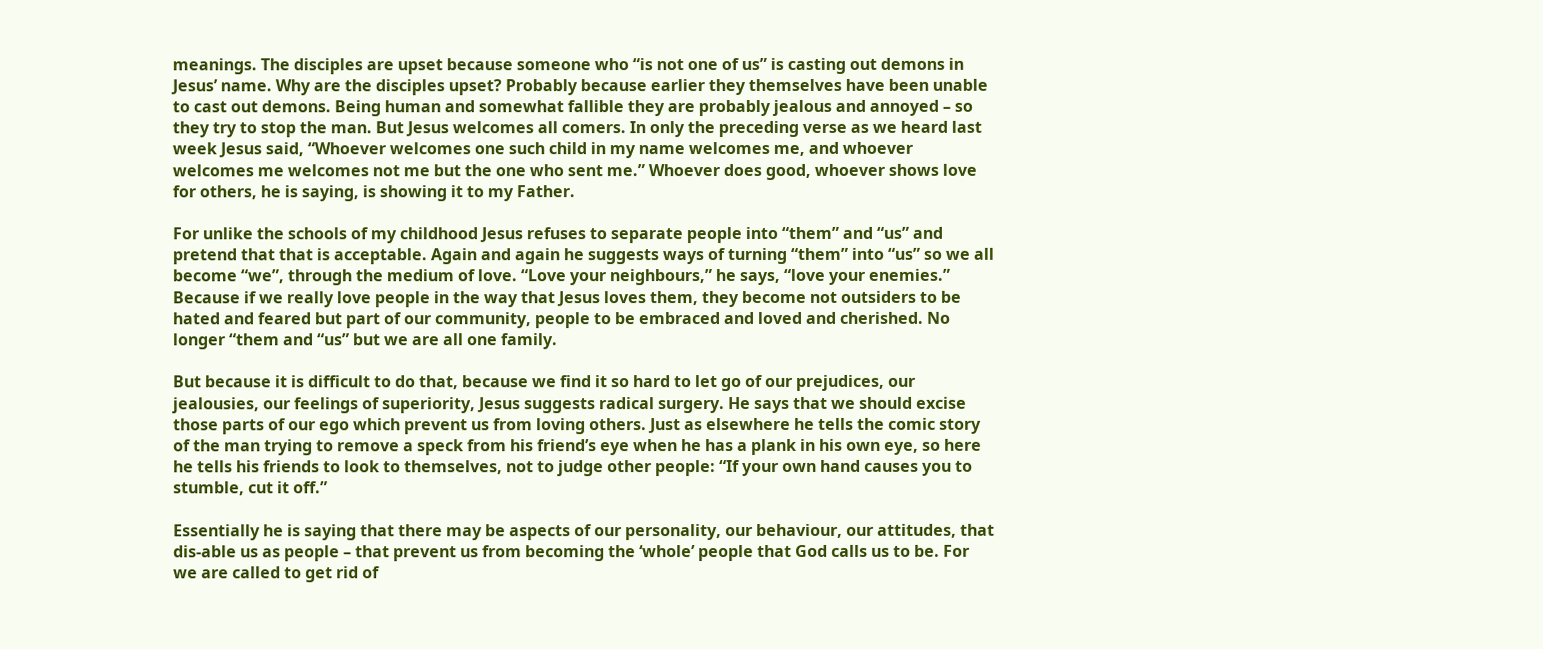meanings. The disciples are upset because someone who “is not one of us” is casting out demons in Jesus’ name. Why are the disciples upset? Probably because earlier they themselves have been unable to cast out demons. Being human and somewhat fallible they are probably jealous and annoyed – so they try to stop the man. But Jesus welcomes all comers. In only the preceding verse as we heard last week Jesus said, “Whoever welcomes one such child in my name welcomes me, and whoever welcomes me welcomes not me but the one who sent me.” Whoever does good, whoever shows love for others, he is saying, is showing it to my Father.

For unlike the schools of my childhood Jesus refuses to separate people into “them” and “us” and pretend that that is acceptable. Again and again he suggests ways of turning “them” into “us” so we all become “we”, through the medium of love. “Love your neighbours,” he says, “love your enemies.” Because if we really love people in the way that Jesus loves them, they become not outsiders to be hated and feared but part of our community, people to be embraced and loved and cherished. No longer “them and “us” but we are all one family.

But because it is difficult to do that, because we find it so hard to let go of our prejudices, our jealousies, our feelings of superiority, Jesus suggests radical surgery. He says that we should excise those parts of our ego which prevent us from loving others. Just as elsewhere he tells the comic story of the man trying to remove a speck from his friend’s eye when he has a plank in his own eye, so here he tells his friends to look to themselves, not to judge other people: “If your own hand causes you to stumble, cut it off.”

Essentially he is saying that there may be aspects of our personality, our behaviour, our attitudes, that dis-able us as people – that prevent us from becoming the ‘whole’ people that God calls us to be. For we are called to get rid of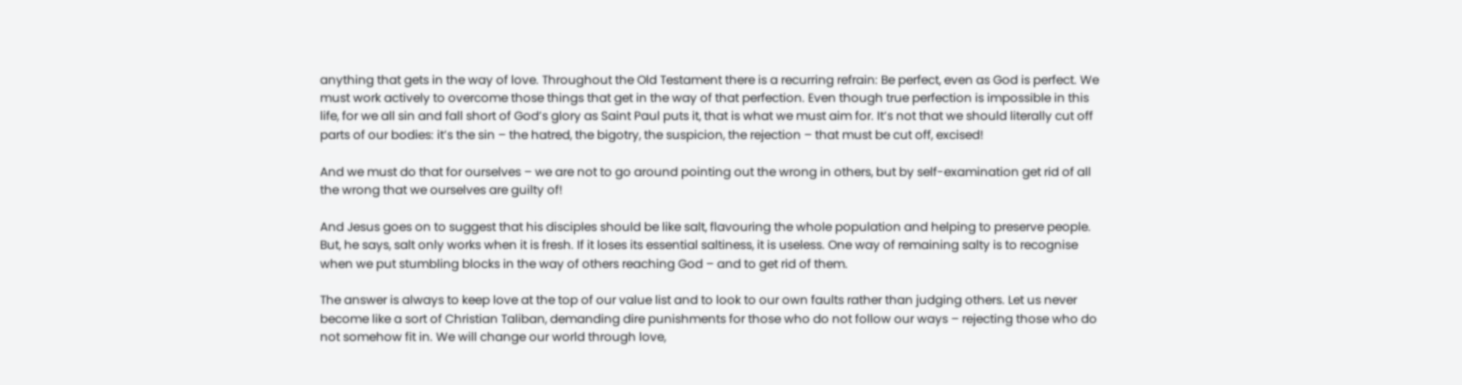anything that gets in the way of love. Throughout the Old Testament there is a recurring refrain: Be perfect, even as God is perfect. We must work actively to overcome those things that get in the way of that perfection. Even though true perfection is impossible in this life, for we all sin and fall short of God’s glory as Saint Paul puts it, that is what we must aim for. It’s not that we should literally cut off parts of our bodies: it’s the sin – the hatred, the bigotry, the suspicion, the rejection – that must be cut off, excised!

And we must do that for ourselves – we are not to go around pointing out the wrong in others, but by self-examination get rid of all the wrong that we ourselves are guilty of!

And Jesus goes on to suggest that his disciples should be like salt, flavouring the whole population and helping to preserve people. But, he says, salt only works when it is fresh. If it loses its essential saltiness, it is useless. One way of remaining salty is to recognise when we put stumbling blocks in the way of others reaching God – and to get rid of them.

The answer is always to keep love at the top of our value list and to look to our own faults rather than judging others. Let us never become like a sort of Christian Taliban, demanding dire punishments for those who do not follow our ways – rejecting those who do not somehow fit in. We will change our world through love,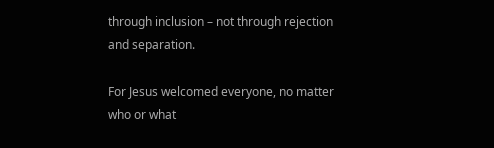through inclusion – not through rejection and separation.

For Jesus welcomed everyone, no matter who or what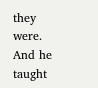they were. And he taught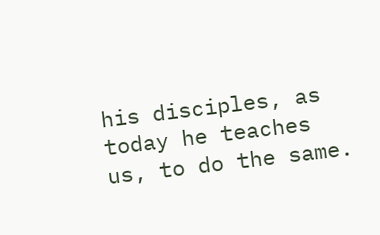his disciples, as today he teaches us, to do the same.